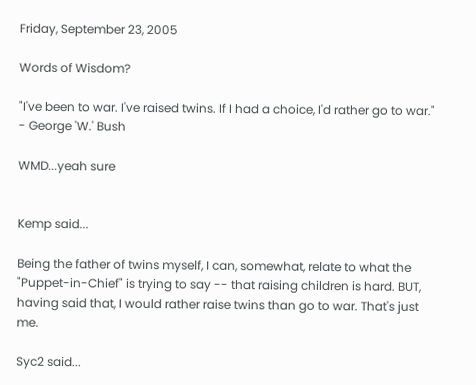Friday, September 23, 2005

Words of Wisdom?

"I've been to war. I've raised twins. If I had a choice, I'd rather go to war."
- George 'W.' Bush

WMD...yeah sure


Kemp said...

Being the father of twins myself, I can, somewhat, relate to what the "Puppet-in-Chief" is trying to say -- that raising children is hard. BUT, having said that, I would rather raise twins than go to war. That's just me.

Syc2 said...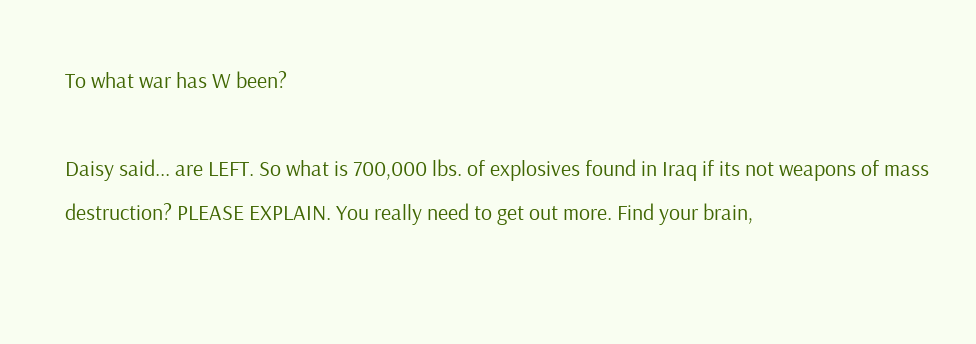To what war has W been?

Daisy said... are LEFT. So what is 700,000 lbs. of explosives found in Iraq if its not weapons of mass destruction? PLEASE EXPLAIN. You really need to get out more. Find your brain,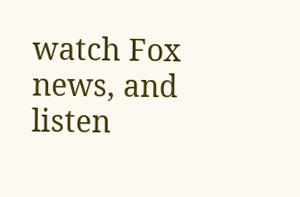watch Fox news, and listen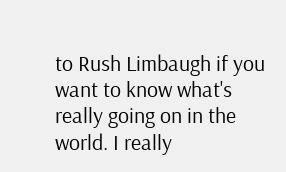to Rush Limbaugh if you want to know what's really going on in the world. I really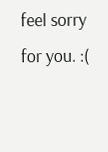feel sorry for you. :(